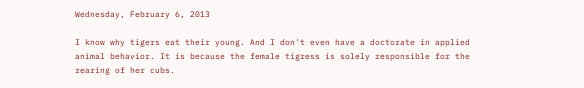Wednesday, February 6, 2013

I know why tigers eat their young. And I don't even have a doctorate in applied animal behavior. It is because the female tigress is solely responsible for the rearing of her cubs.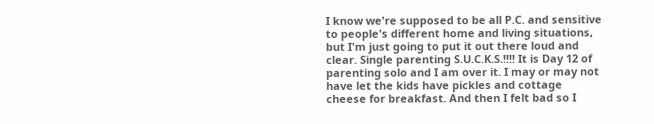I know we're supposed to be all P.C. and sensitive to people's different home and living situations, but I'm just going to put it out there loud and clear. Single parenting S.U.C.K.S.!!!! It is Day 12 of parenting solo and I am over it. I may or may not have let the kids have pickles and cottage cheese for breakfast. And then I felt bad so I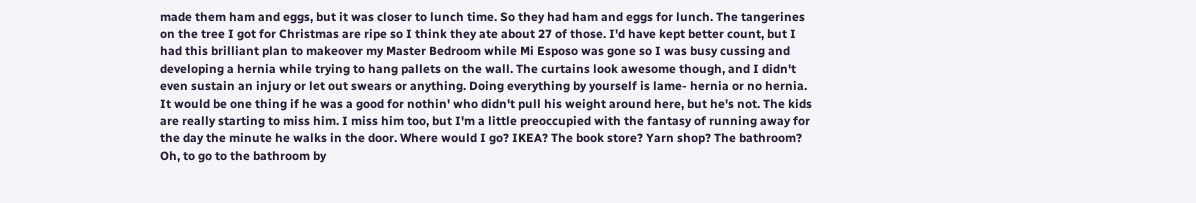made them ham and eggs, but it was closer to lunch time. So they had ham and eggs for lunch. The tangerines on the tree I got for Christmas are ripe so I think they ate about 27 of those. I'd have kept better count, but I had this brilliant plan to makeover my Master Bedroom while Mi Esposo was gone so I was busy cussing and developing a hernia while trying to hang pallets on the wall. The curtains look awesome though, and I didn't even sustain an injury or let out swears or anything. Doing everything by yourself is lame- hernia or no hernia. It would be one thing if he was a good for nothin' who didn't pull his weight around here, but he's not. The kids are really starting to miss him. I miss him too, but I'm a little preoccupied with the fantasy of running away for the day the minute he walks in the door. Where would I go? IKEA? The book store? Yarn shop? The bathroom? Oh, to go to the bathroom by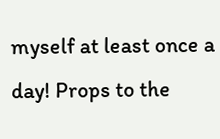myself at least once a day! Props to the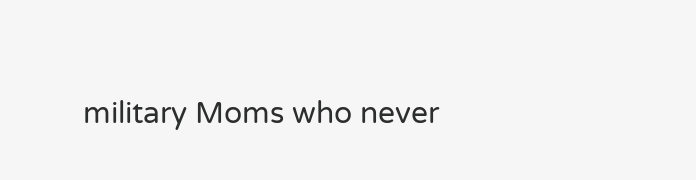military Moms who never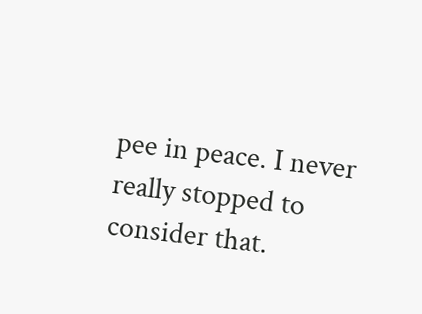pee in peace. I never really stopped to consider that.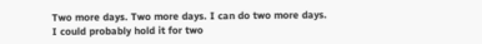Two more days. Two more days. I can do two more days. I could probably hold it for two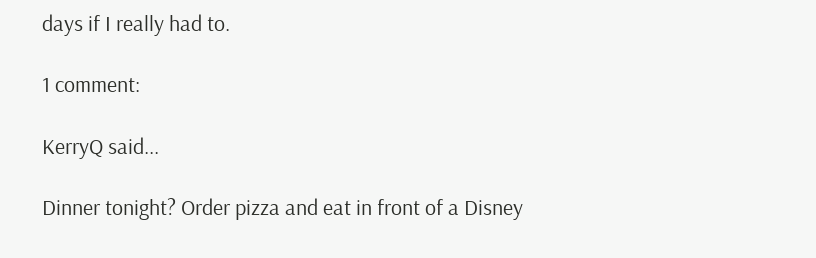days if I really had to.

1 comment:

KerryQ said...

Dinner tonight? Order pizza and eat in front of a Disney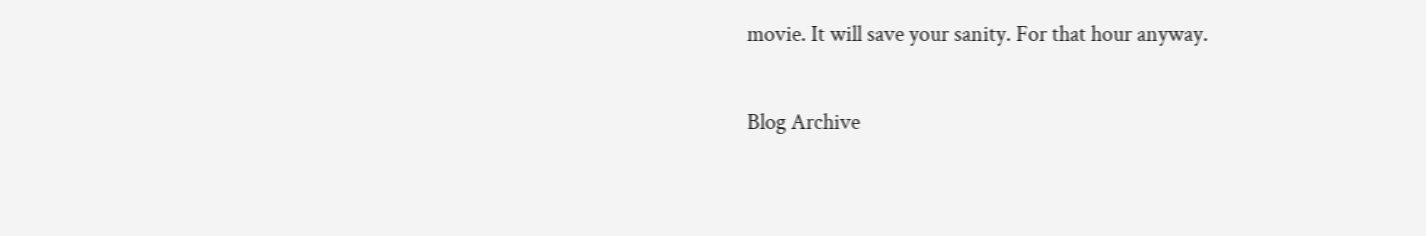movie. It will save your sanity. For that hour anyway.

Blog Archive